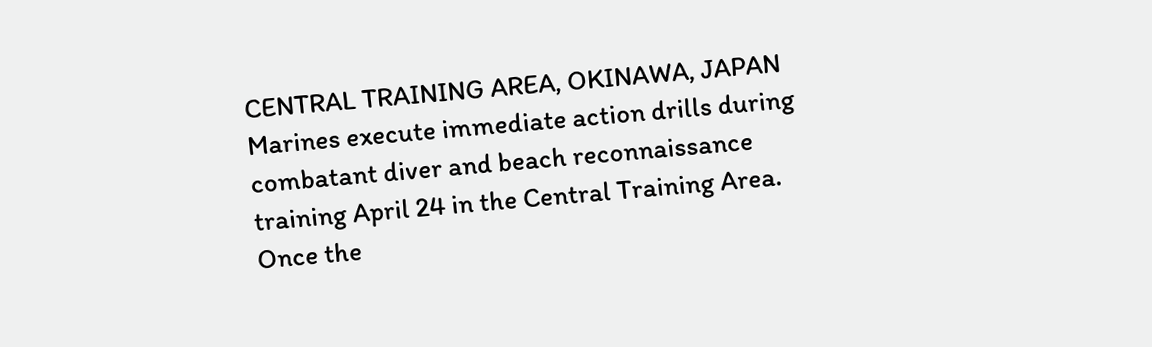CENTRAL TRAINING AREA, OKINAWA, JAPAN Marines execute immediate action drills during combatant diver and beach reconnaissance training April 24 in the Central Training Area. Once the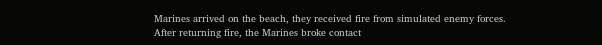Marines arrived on the beach, they received fire from simulated enemy forces. After returning fire, the Marines broke contact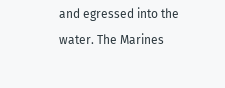and egressed into the water. The Marines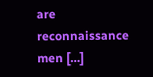are reconnaissance men […]